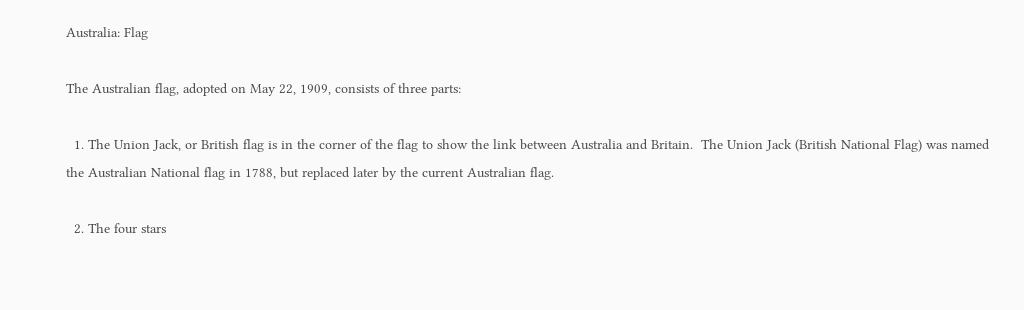Australia: Flag

The Australian flag, adopted on May 22, 1909, consists of three parts:

  1. The Union Jack, or British flag is in the corner of the flag to show the link between Australia and Britain.  The Union Jack (British National Flag) was named the Australian National flag in 1788, but replaced later by the current Australian flag.

  2. The four stars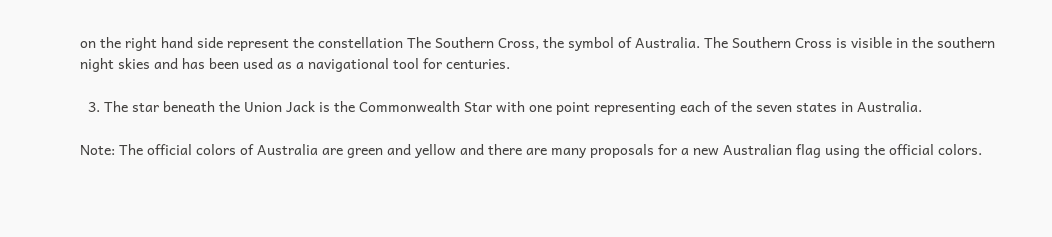on the right hand side represent the constellation The Southern Cross, the symbol of Australia. The Southern Cross is visible in the southern night skies and has been used as a navigational tool for centuries.

  3. The star beneath the Union Jack is the Commonwealth Star with one point representing each of the seven states in Australia.

Note: The official colors of Australia are green and yellow and there are many proposals for a new Australian flag using the official colors.